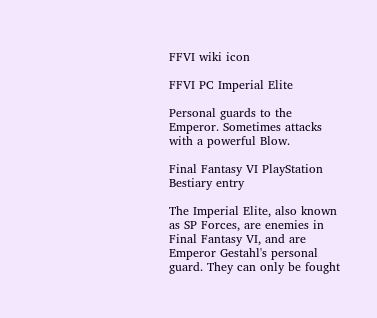FFVI wiki icon

FFVI PC Imperial Elite

Personal guards to the Emperor. Sometimes attacks with a powerful Blow.

Final Fantasy VI PlayStation Bestiary entry

The Imperial Elite, also known as SP Forces, are enemies in Final Fantasy VI, and are Emperor Gestahl's personal guard. They can only be fought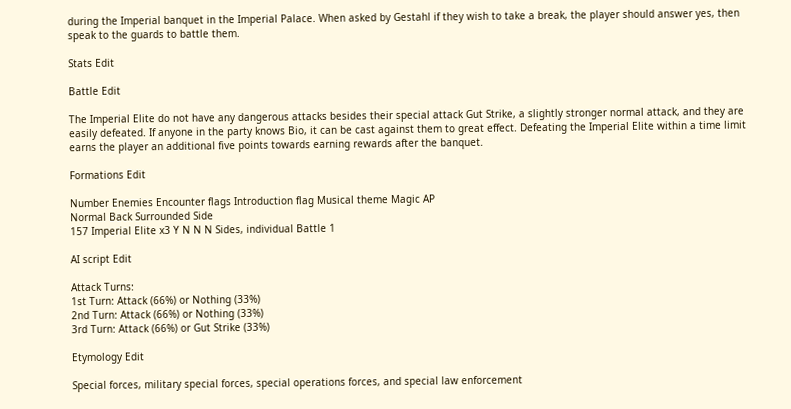during the Imperial banquet in the Imperial Palace. When asked by Gestahl if they wish to take a break, the player should answer yes, then speak to the guards to battle them.

Stats Edit

Battle Edit

The Imperial Elite do not have any dangerous attacks besides their special attack Gut Strike, a slightly stronger normal attack, and they are easily defeated. If anyone in the party knows Bio, it can be cast against them to great effect. Defeating the Imperial Elite within a time limit earns the player an additional five points towards earning rewards after the banquet.

Formations Edit

Number Enemies Encounter flags Introduction flag Musical theme Magic AP
Normal Back Surrounded Side
157 Imperial Elite x3 Y N N N Sides, individual Battle 1

AI script Edit

Attack Turns:
1st Turn: Attack (66%) or Nothing (33%)
2nd Turn: Attack (66%) or Nothing (33%)
3rd Turn: Attack (66%) or Gut Strike (33%)

Etymology Edit

Special forces, military special forces, special operations forces, and special law enforcement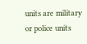units are military or police units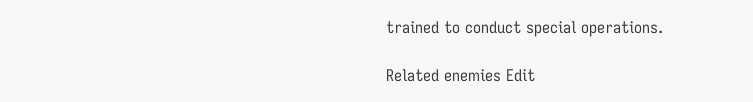trained to conduct special operations.

Related enemies Edit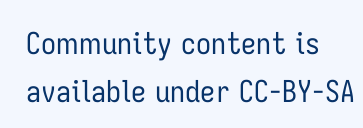Community content is available under CC-BY-SA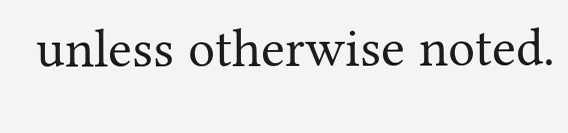unless otherwise noted.